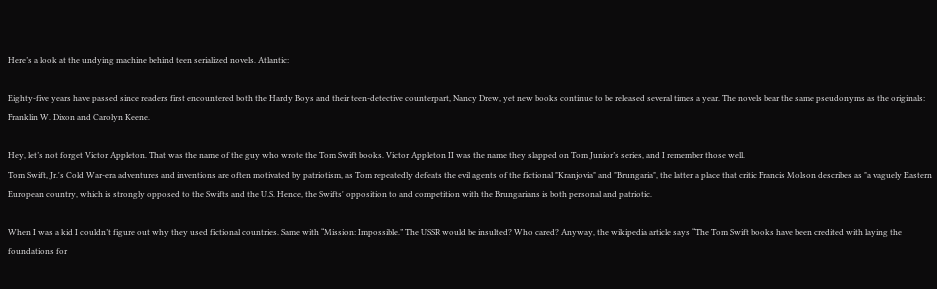Here’s a look at the undying machine behind teen serialized novels. Atlantic:

Eighty-five years have passed since readers first encountered both the Hardy Boys and their teen-detective counterpart, Nancy Drew, yet new books continue to be released several times a year. The novels bear the same pseudonyms as the originals: Franklin W. Dixon and Carolyn Keene.

Hey, let’s not forget Victor Appleton. That was the name of the guy who wrote the Tom Swift books. Victor Appleton II was the name they slapped on Tom Junior’s series, and I remember those well.
Tom Swift, Jr.'s Cold War-era adventures and inventions are often motivated by patriotism, as Tom repeatedly defeats the evil agents of the fictional "Kranjovia" and "Brungaria", the latter a place that critic Francis Molson describes as "a vaguely Eastern European country, which is strongly opposed to the Swifts and the U.S. Hence, the Swifts' opposition to and competition with the Brungarians is both personal and patriotic.

When I was a kid I couldn’t figure out why they used fictional countries. Same with “Mission: Impossible.” The USSR would be insulted? Who cared? Anyway, the wikipedia article says “The Tom Swift books have been credited with laying the foundations for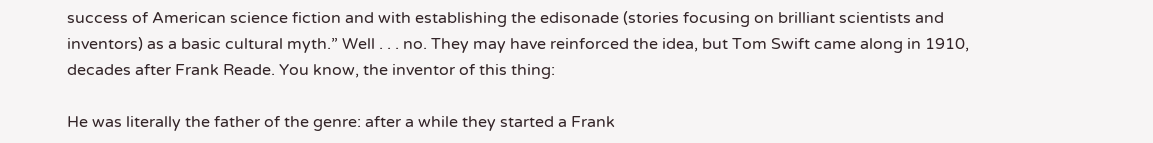success of American science fiction and with establishing the edisonade (stories focusing on brilliant scientists and inventors) as a basic cultural myth.” Well . . . no. They may have reinforced the idea, but Tom Swift came along in 1910, decades after Frank Reade. You know, the inventor of this thing:

He was literally the father of the genre: after a while they started a Frank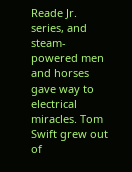Reade Jr. series, and steam-powered men and horses gave way to electrical miracles. Tom Swift grew out of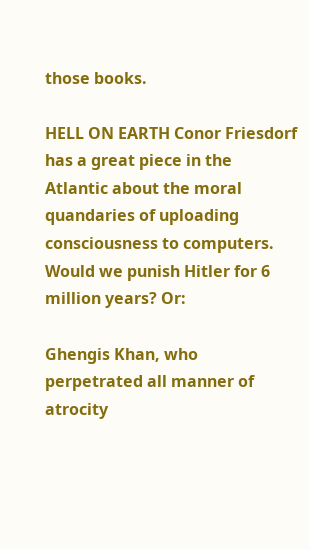those books.

HELL ON EARTH Conor Friesdorf has a great piece in the Atlantic about the moral quandaries of uploading consciousness to computers. Would we punish Hitler for 6 million years? Or:

Ghengis Khan, who perpetrated all manner of atrocity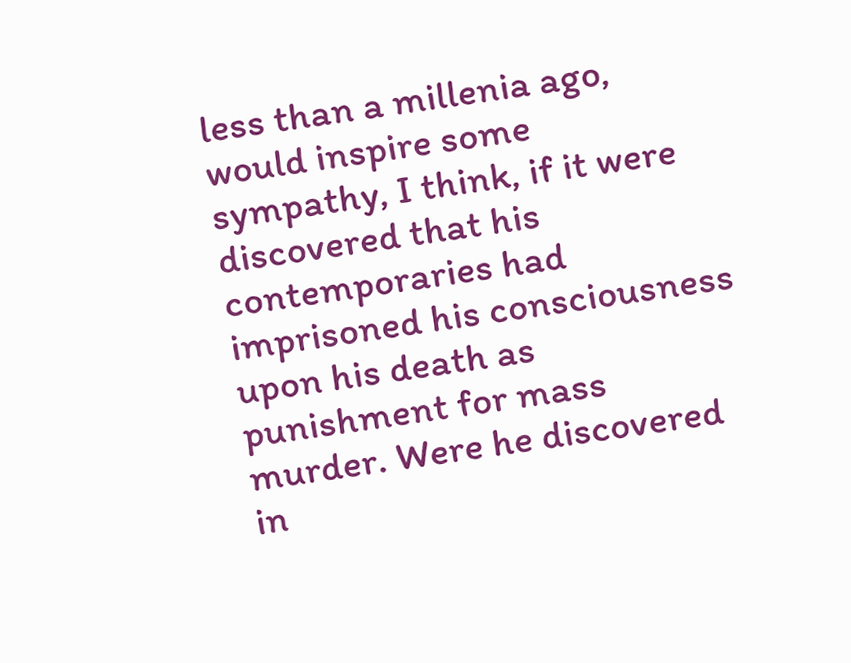less than a millenia ago, would inspire some sympathy, I think, if it were discovered that his contemporaries had imprisoned his consciousness upon his death as punishment for mass murder. Were he discovered in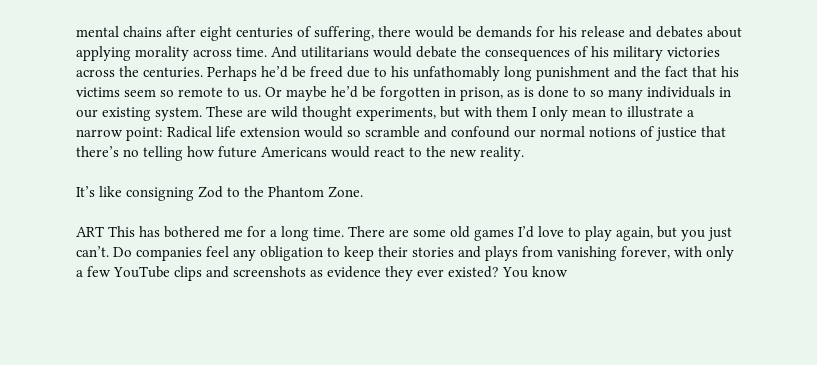mental chains after eight centuries of suffering, there would be demands for his release and debates about applying morality across time. And utilitarians would debate the consequences of his military victories across the centuries. Perhaps he’d be freed due to his unfathomably long punishment and the fact that his victims seem so remote to us. Or maybe he’d be forgotten in prison, as is done to so many individuals in our existing system. These are wild thought experiments, but with them I only mean to illustrate a narrow point: Radical life extension would so scramble and confound our normal notions of justice that there’s no telling how future Americans would react to the new reality.

It’s like consigning Zod to the Phantom Zone.

ART This has bothered me for a long time. There are some old games I’d love to play again, but you just can’t. Do companies feel any obligation to keep their stories and plays from vanishing forever, with only a few YouTube clips and screenshots as evidence they ever existed? You know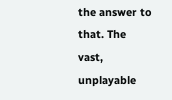the answer to that. The vast, unplayable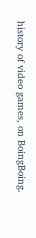history of video games, on BoingBoing.